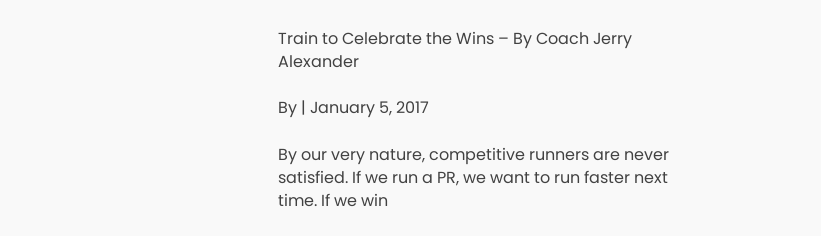Train to Celebrate the Wins – By Coach Jerry Alexander

By | January 5, 2017

By our very nature, competitive runners are never satisfied. If we run a PR, we want to run faster next time. If we win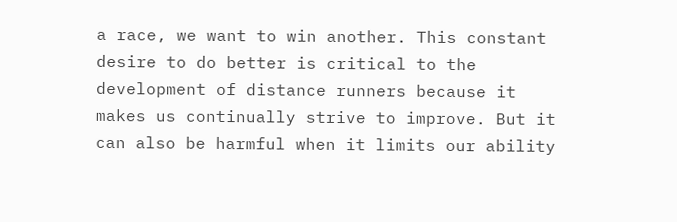a race, we want to win another. This constant desire to do better is critical to the development of distance runners because it makes us continually strive to improve. But it can also be harmful when it limits our ability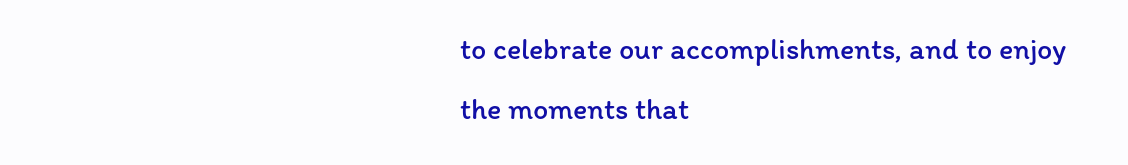to celebrate our accomplishments, and to enjoy the moments that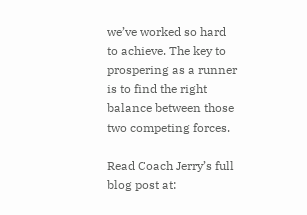we’ve worked so hard to achieve. The key to prospering as a runner is to find the right balance between those two competing forces.

Read Coach Jerry’s full blog post at: